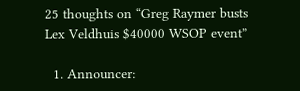25 thoughts on “Greg Raymer busts Lex Veldhuis $40000 WSOP event”

  1. Announcer: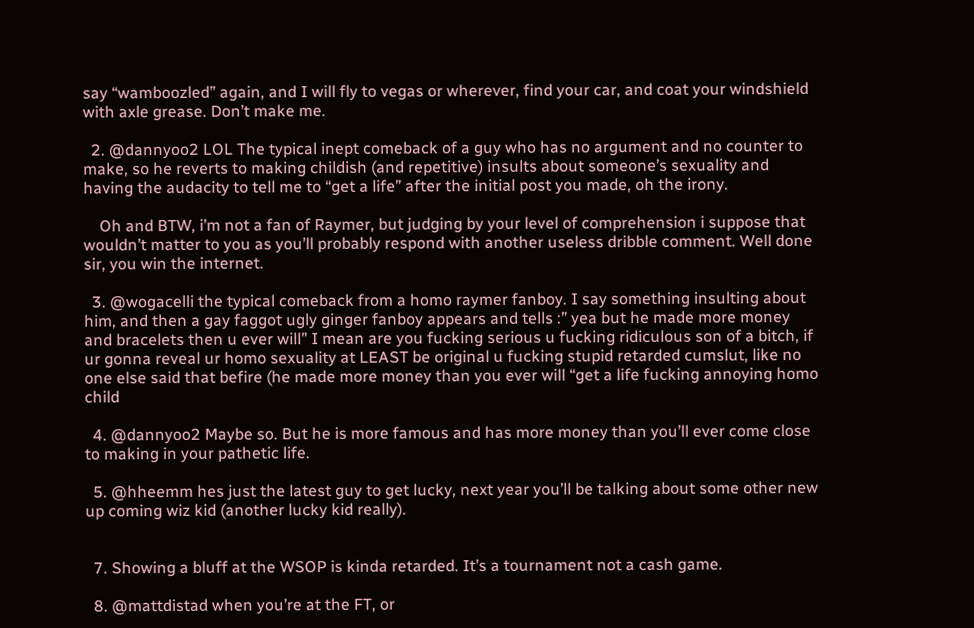say “wamboozled” again, and I will fly to vegas or wherever, find your car, and coat your windshield with axle grease. Don’t make me.

  2. @dannyoo2 LOL The typical inept comeback of a guy who has no argument and no counter to make, so he reverts to making childish (and repetitive) insults about someone’s sexuality and having the audacity to tell me to “get a life” after the initial post you made, oh the irony.

    Oh and BTW, i’m not a fan of Raymer, but judging by your level of comprehension i suppose that wouldn’t matter to you as you’ll probably respond with another useless dribble comment. Well done sir, you win the internet.

  3. @wogacelli the typical comeback from a homo raymer fanboy. I say something insulting about him, and then a gay faggot ugly ginger fanboy appears and tells :” yea but he made more money and bracelets then u ever will” I mean are you fucking serious u fucking ridiculous son of a bitch, if ur gonna reveal ur homo sexuality at LEAST be original u fucking stupid retarded cumslut, like no one else said that befire (he made more money than you ever will “get a life fucking annoying homo child

  4. @dannyoo2 Maybe so. But he is more famous and has more money than you’ll ever come close to making in your pathetic life.

  5. @hheemm hes just the latest guy to get lucky, next year you’ll be talking about some other new up coming wiz kid (another lucky kid really).


  7. Showing a bluff at the WSOP is kinda retarded. It’s a tournament not a cash game.

  8. @mattdistad when you’re at the FT, or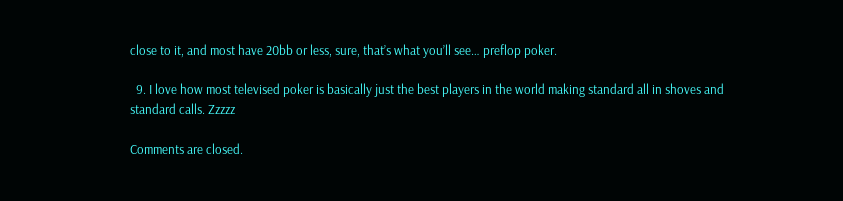close to it, and most have 20bb or less, sure, that’s what you’ll see… preflop poker.

  9. I love how most televised poker is basically just the best players in the world making standard all in shoves and standard calls. Zzzzz

Comments are closed.